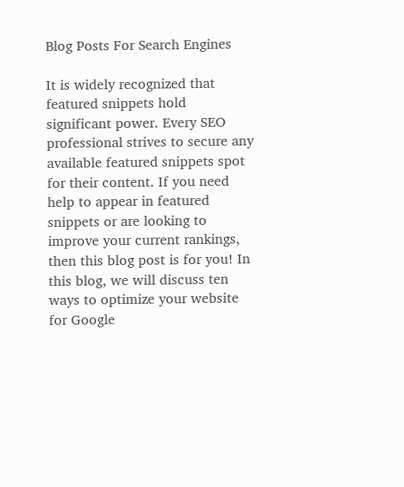Blog Posts For Search Engines

It is widely recognized that featured snippets hold significant power. Every SEO professional strives to secure any available featured snippets spot for their content. If you need help to appear in featured snippets or are looking to improve your current rankings, then this blog post is for you! In this blog, we will discuss ten ways to optimize your website for Google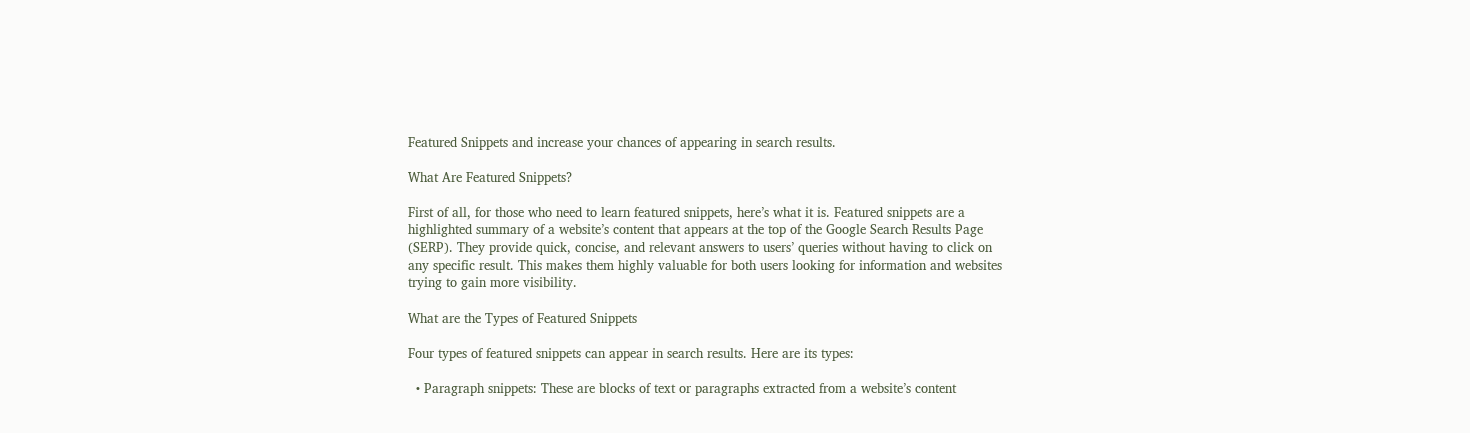Featured Snippets and increase your chances of appearing in search results.

What Are Featured Snippets?

First of all, for those who need to learn featured snippets, here’s what it is. Featured snippets are a highlighted summary of a website’s content that appears at the top of the Google Search Results Page (SERP). They provide quick, concise, and relevant answers to users’ queries without having to click on any specific result. This makes them highly valuable for both users looking for information and websites trying to gain more visibility.

What are the Types of Featured Snippets

Four types of featured snippets can appear in search results. Here are its types:

  • Paragraph snippets: These are blocks of text or paragraphs extracted from a website’s content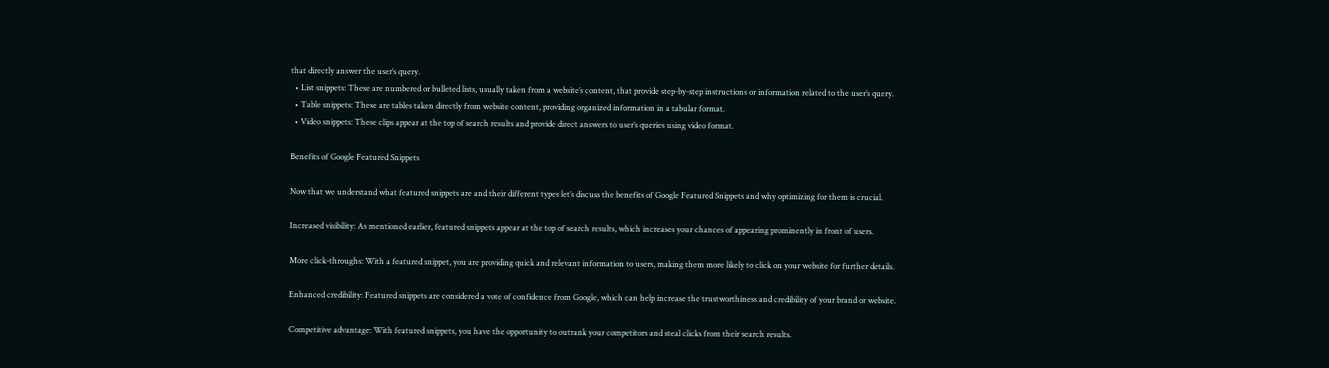that directly answer the user’s query.
  • List snippets: These are numbered or bulleted lists, usually taken from a website’s content, that provide step-by-step instructions or information related to the user’s query.
  • Table snippets: These are tables taken directly from website content, providing organized information in a tabular format.
  • Video snippets: These clips appear at the top of search results and provide direct answers to user’s queries using video format.

Benefits of Google Featured Snippets

Now that we understand what featured snippets are and their different types let’s discuss the benefits of Google Featured Snippets and why optimizing for them is crucial.

Increased visibility: As mentioned earlier, featured snippets appear at the top of search results, which increases your chances of appearing prominently in front of users.

More click-throughs: With a featured snippet, you are providing quick and relevant information to users, making them more likely to click on your website for further details.

Enhanced credibility: Featured snippets are considered a vote of confidence from Google, which can help increase the trustworthiness and credibility of your brand or website.

Competitive advantage: With featured snippets, you have the opportunity to outrank your competitors and steal clicks from their search results.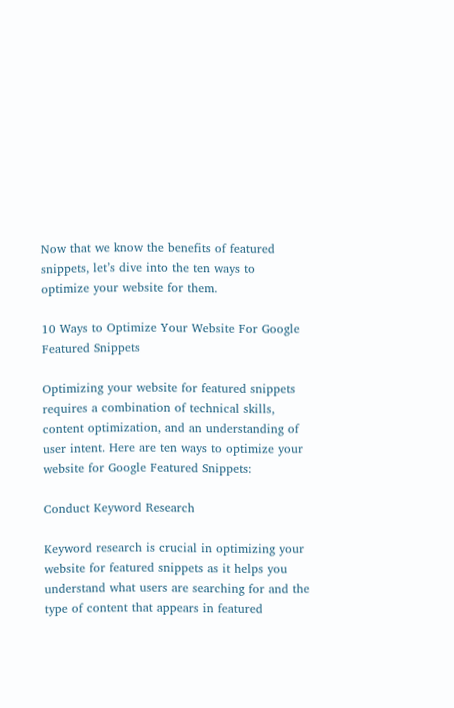Now that we know the benefits of featured snippets, let’s dive into the ten ways to optimize your website for them.

10 Ways to Optimize Your Website For Google Featured Snippets

Optimizing your website for featured snippets requires a combination of technical skills, content optimization, and an understanding of user intent. Here are ten ways to optimize your website for Google Featured Snippets:

Conduct Keyword Research

Keyword research is crucial in optimizing your website for featured snippets as it helps you understand what users are searching for and the type of content that appears in featured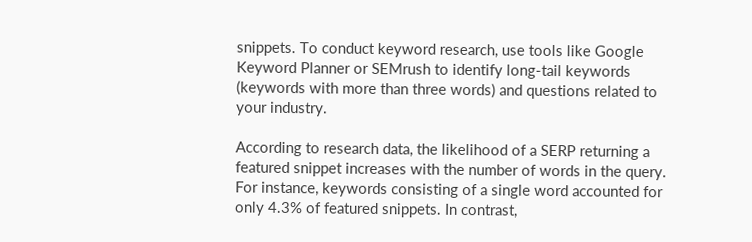snippets. To conduct keyword research, use tools like Google Keyword Planner or SEMrush to identify long-tail keywords (keywords with more than three words) and questions related to your industry.

According to research data, the likelihood of a SERP returning a featured snippet increases with the number of words in the query. For instance, keywords consisting of a single word accounted for only 4.3% of featured snippets. In contrast,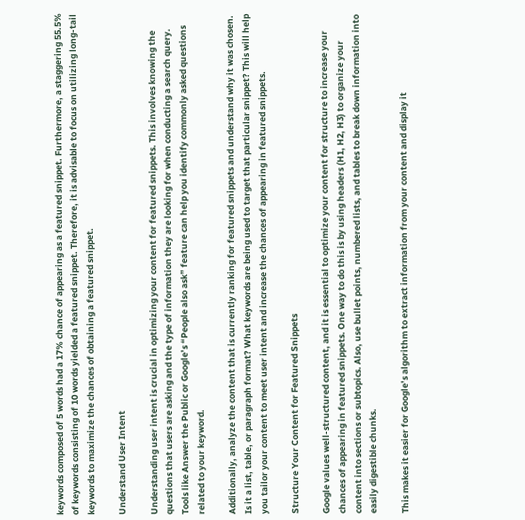keywords composed of 5 words had a 17% chance of appearing as a featured snippet. Furthermore, a staggering 55.5% of keywords consisting of 10 words yielded a featured snippet. Therefore, it is advisable to focus on utilizing long-tail keywords to maximize the chances of obtaining a featured snippet.

Understand User Intent

Understanding user intent is crucial in optimizing your content for featured snippets. This involves knowing the questions that users are asking and the type of information they are looking for when conducting a search query. Tools like Answer the Public or Google’s “People also ask” feature can help you identify commonly asked questions related to your keyword.

Additionally, analyze the content that is currently ranking for featured snippets and understand why it was chosen. Is it a list, table, or paragraph format? What keywords are being used to target that particular snippet? This will help you tailor your content to meet user intent and increase the chances of appearing in featured snippets.

Structure Your Content for Featured Snippets

Google values well-structured content, and it is essential to optimize your content for structure to increase your chances of appearing in featured snippets. One way to do this is by using headers (H1, H2, H3) to organize your content into sections or subtopics. Also, use bullet points, numbered lists, and tables to break down information into easily digestible chunks.

This makes it easier for Google’s algorithm to extract information from your content and display it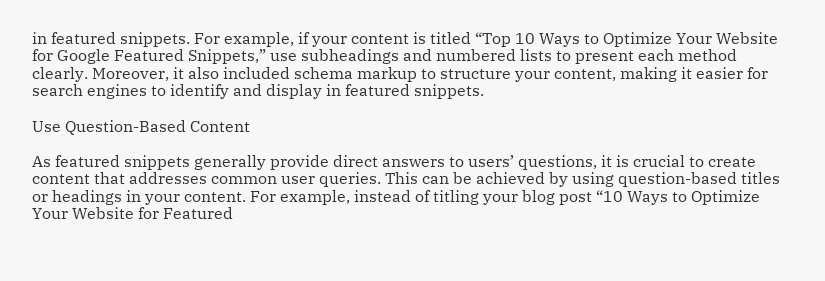in featured snippets. For example, if your content is titled “Top 10 Ways to Optimize Your Website for Google Featured Snippets,” use subheadings and numbered lists to present each method clearly. Moreover, it also included schema markup to structure your content, making it easier for search engines to identify and display in featured snippets.

Use Question-Based Content

As featured snippets generally provide direct answers to users’ questions, it is crucial to create content that addresses common user queries. This can be achieved by using question-based titles or headings in your content. For example, instead of titling your blog post “10 Ways to Optimize Your Website for Featured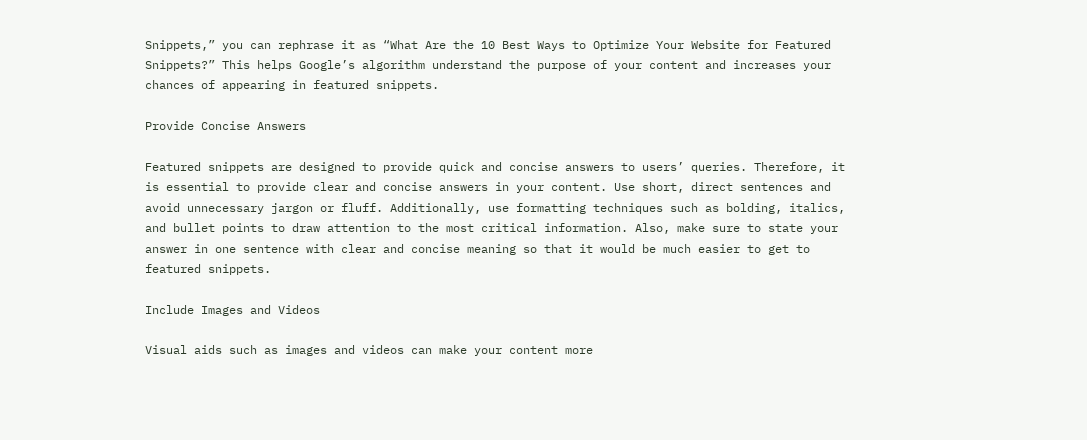Snippets,” you can rephrase it as “What Are the 10 Best Ways to Optimize Your Website for Featured Snippets?” This helps Google’s algorithm understand the purpose of your content and increases your chances of appearing in featured snippets.

Provide Concise Answers

Featured snippets are designed to provide quick and concise answers to users’ queries. Therefore, it is essential to provide clear and concise answers in your content. Use short, direct sentences and avoid unnecessary jargon or fluff. Additionally, use formatting techniques such as bolding, italics, and bullet points to draw attention to the most critical information. Also, make sure to state your answer in one sentence with clear and concise meaning so that it would be much easier to get to featured snippets.

Include Images and Videos

Visual aids such as images and videos can make your content more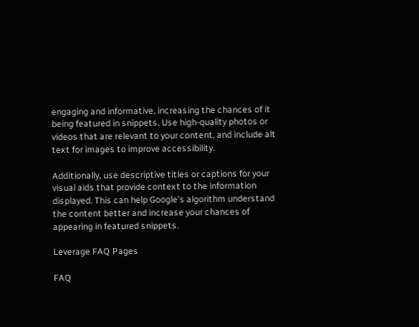engaging and informative, increasing the chances of it being featured in snippets. Use high-quality photos or videos that are relevant to your content, and include alt text for images to improve accessibility.

Additionally, use descriptive titles or captions for your visual aids that provide context to the information displayed. This can help Google’s algorithm understand the content better and increase your chances of appearing in featured snippets.

Leverage FAQ Pages

FAQ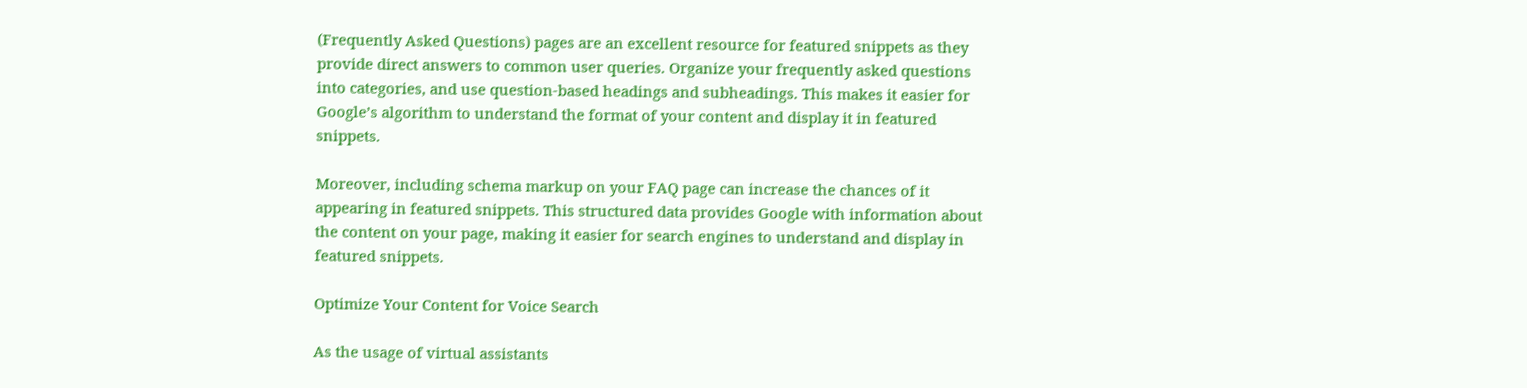(Frequently Asked Questions) pages are an excellent resource for featured snippets as they provide direct answers to common user queries. Organize your frequently asked questions into categories, and use question-based headings and subheadings. This makes it easier for Google’s algorithm to understand the format of your content and display it in featured snippets.

Moreover, including schema markup on your FAQ page can increase the chances of it appearing in featured snippets. This structured data provides Google with information about the content on your page, making it easier for search engines to understand and display in featured snippets.

Optimize Your Content for Voice Search

As the usage of virtual assistants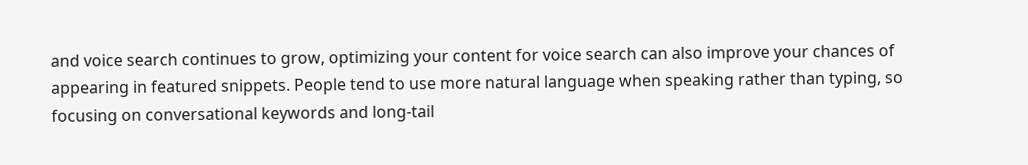and voice search continues to grow, optimizing your content for voice search can also improve your chances of appearing in featured snippets. People tend to use more natural language when speaking rather than typing, so focusing on conversational keywords and long-tail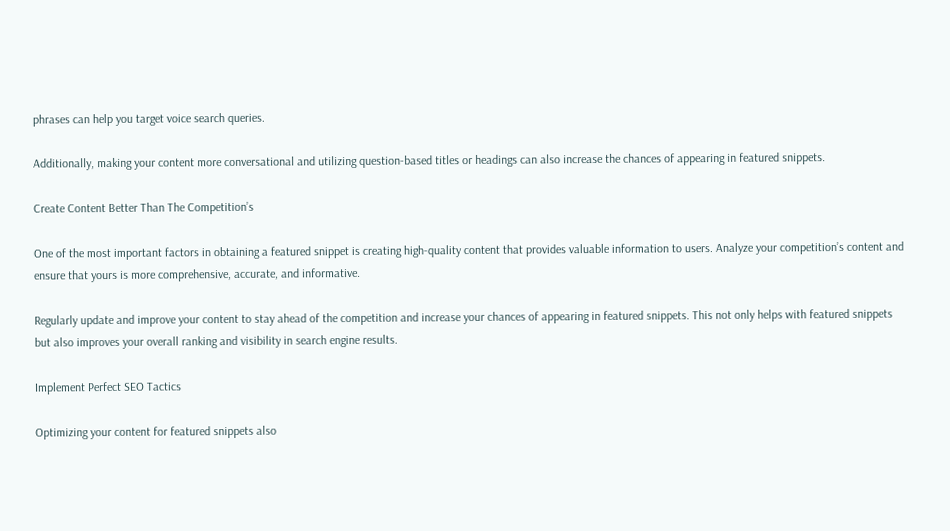phrases can help you target voice search queries.

Additionally, making your content more conversational and utilizing question-based titles or headings can also increase the chances of appearing in featured snippets.

Create Content Better Than The Competition’s

One of the most important factors in obtaining a featured snippet is creating high-quality content that provides valuable information to users. Analyze your competition’s content and ensure that yours is more comprehensive, accurate, and informative.

Regularly update and improve your content to stay ahead of the competition and increase your chances of appearing in featured snippets. This not only helps with featured snippets but also improves your overall ranking and visibility in search engine results.

Implement Perfect SEO Tactics

Optimizing your content for featured snippets also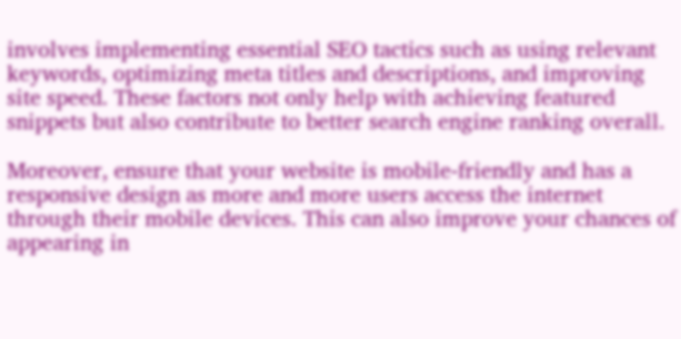involves implementing essential SEO tactics such as using relevant keywords, optimizing meta titles and descriptions, and improving site speed. These factors not only help with achieving featured snippets but also contribute to better search engine ranking overall.

Moreover, ensure that your website is mobile-friendly and has a responsive design as more and more users access the internet through their mobile devices. This can also improve your chances of appearing in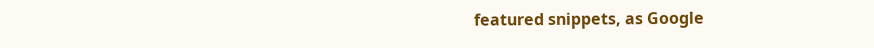featured snippets, as Google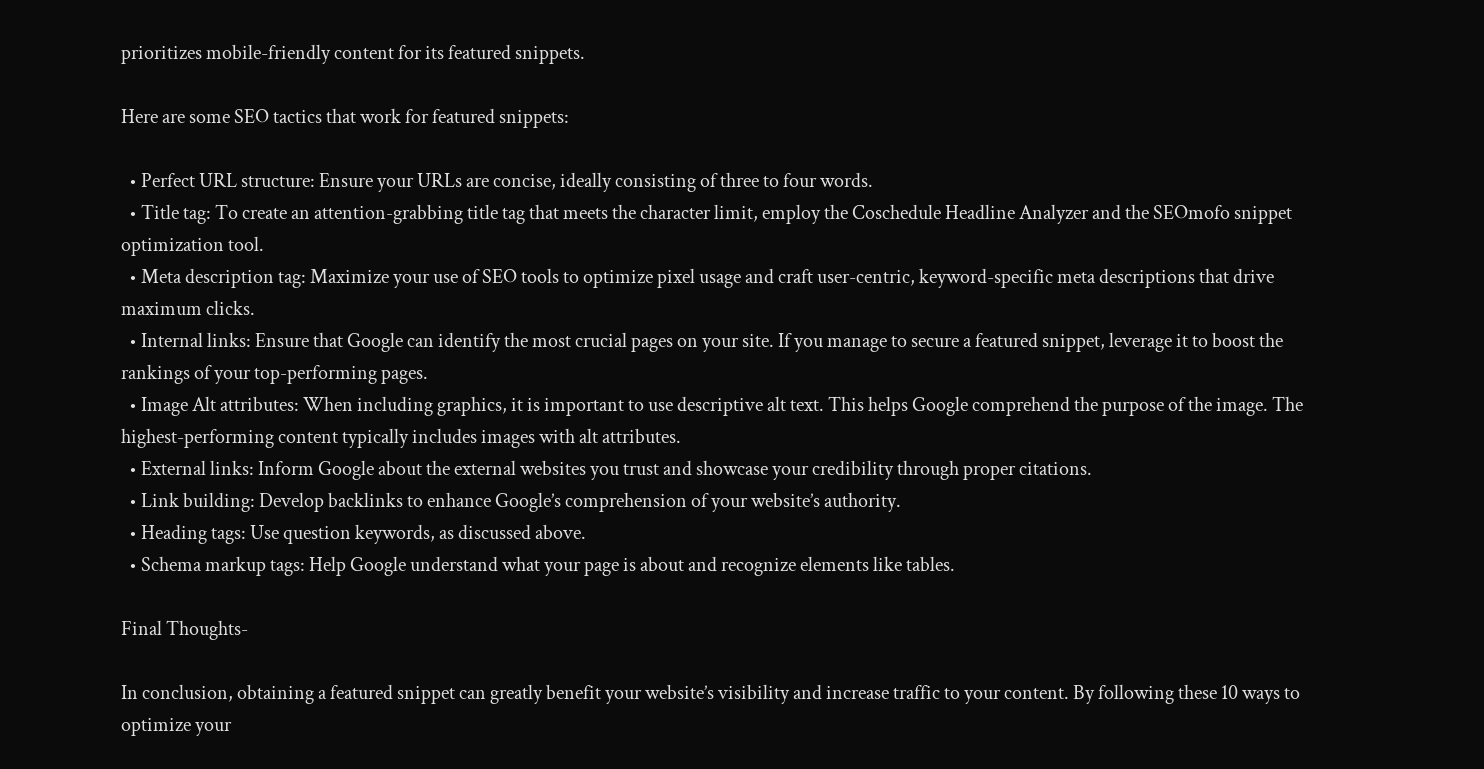prioritizes mobile-friendly content for its featured snippets.

Here are some SEO tactics that work for featured snippets:

  • Perfect URL structure: Ensure your URLs are concise, ideally consisting of three to four words.
  • Title tag: To create an attention-grabbing title tag that meets the character limit, employ the Coschedule Headline Analyzer and the SEOmofo snippet optimization tool.
  • Meta description tag: Maximize your use of SEO tools to optimize pixel usage and craft user-centric, keyword-specific meta descriptions that drive maximum clicks.
  • Internal links: Ensure that Google can identify the most crucial pages on your site. If you manage to secure a featured snippet, leverage it to boost the rankings of your top-performing pages.
  • Image Alt attributes: When including graphics, it is important to use descriptive alt text. This helps Google comprehend the purpose of the image. The highest-performing content typically includes images with alt attributes.
  • External links: Inform Google about the external websites you trust and showcase your credibility through proper citations.
  • Link building: Develop backlinks to enhance Google’s comprehension of your website’s authority.
  • Heading tags: Use question keywords, as discussed above.
  • Schema markup tags: Help Google understand what your page is about and recognize elements like tables.

Final Thoughts-

In conclusion, obtaining a featured snippet can greatly benefit your website’s visibility and increase traffic to your content. By following these 10 ways to optimize your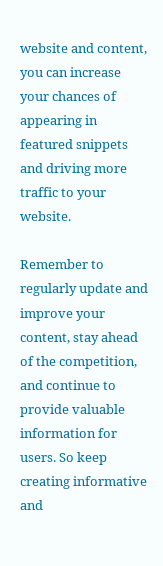website and content, you can increase your chances of appearing in featured snippets and driving more traffic to your website.

Remember to regularly update and improve your content, stay ahead of the competition, and continue to provide valuable information for users. So keep creating informative and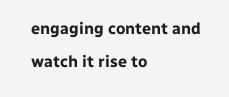engaging content and watch it rise to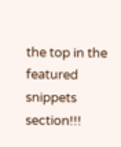the top in the featured snippets section!!!